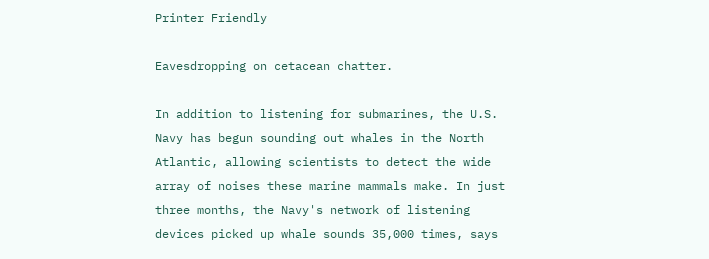Printer Friendly

Eavesdropping on cetacean chatter.

In addition to listening for submarines, the U.S. Navy has begun sounding out whales in the North Atlantic, allowing scientists to detect the wide array of noises these marine mammals make. In just three months, the Navy's network of listening devices picked up whale sounds 35,000 times, says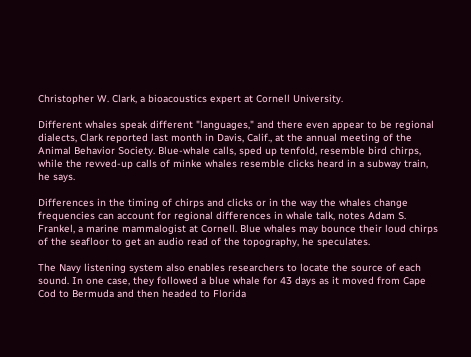Christopher W. Clark, a bioacoustics expert at Cornell University.

Different whales speak different "languages," and there even appear to be regional dialects, Clark reported last month in Davis, Calif., at the annual meeting of the Animal Behavior Society. Blue-whale calls, sped up tenfold, resemble bird chirps, while the revved-up calls of minke whales resemble clicks heard in a subway train, he says.

Differences in the timing of chirps and clicks or in the way the whales change frequencies can account for regional differences in whale talk, notes Adam S. Frankel, a marine mammalogist at Cornell. Blue whales may bounce their loud chirps of the seafloor to get an audio read of the topography, he speculates.

The Navy listening system also enables researchers to locate the source of each sound. In one case, they followed a blue whale for 43 days as it moved from Cape Cod to Bermuda and then headed to Florida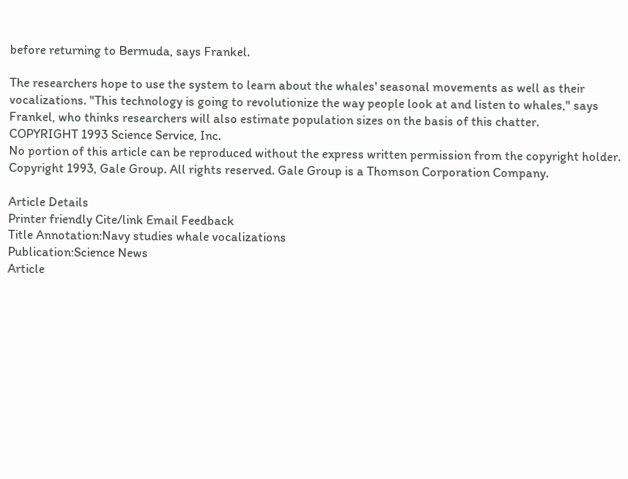before returning to Bermuda, says Frankel.

The researchers hope to use the system to learn about the whales' seasonal movements as well as their vocalizations. "This technology is going to revolutionize the way people look at and listen to whales," says Frankel, who thinks researchers will also estimate population sizes on the basis of this chatter.
COPYRIGHT 1993 Science Service, Inc.
No portion of this article can be reproduced without the express written permission from the copyright holder.
Copyright 1993, Gale Group. All rights reserved. Gale Group is a Thomson Corporation Company.

Article Details
Printer friendly Cite/link Email Feedback
Title Annotation:Navy studies whale vocalizations
Publication:Science News
Article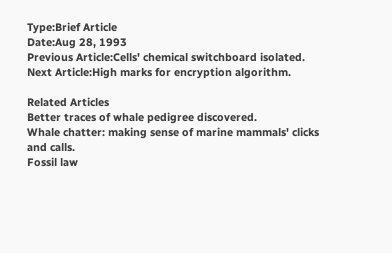Type:Brief Article
Date:Aug 28, 1993
Previous Article:Cells' chemical switchboard isolated.
Next Article:High marks for encryption algorithm.

Related Articles
Better traces of whale pedigree discovered.
Whale chatter: making sense of marine mammals' clicks and calls.
Fossil law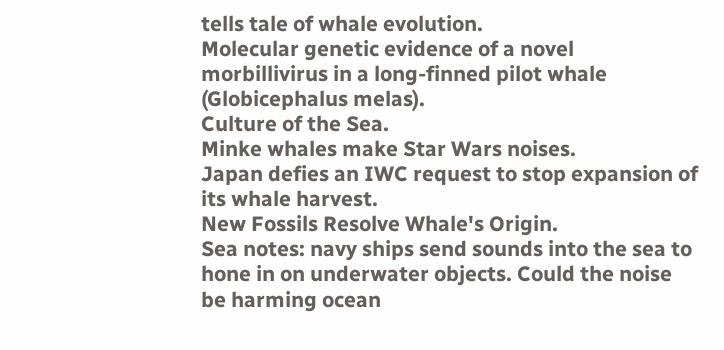tells tale of whale evolution.
Molecular genetic evidence of a novel morbillivirus in a long-finned pilot whale (Globicephalus melas).
Culture of the Sea.
Minke whales make Star Wars noises.
Japan defies an IWC request to stop expansion of its whale harvest.
New Fossils Resolve Whale's Origin.
Sea notes: navy ships send sounds into the sea to hone in on underwater objects. Could the noise be harming ocean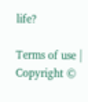life?

Terms of use | Copyright ©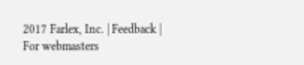2017 Farlex, Inc. | Feedback | For webmasters